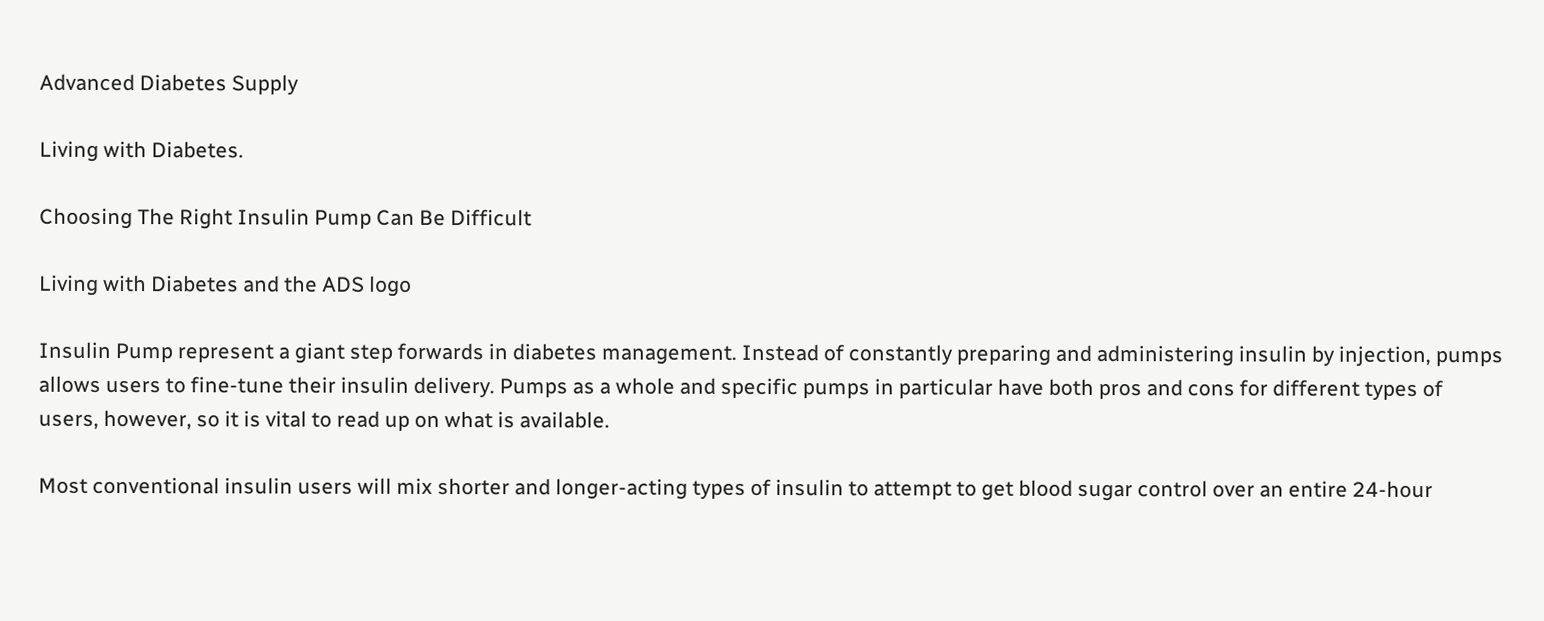Advanced Diabetes Supply

Living with Diabetes.

Choosing The Right Insulin Pump Can Be Difficult

Living with Diabetes and the ADS logo

Insulin Pump represent a giant step forwards in diabetes management. Instead of constantly preparing and administering insulin by injection, pumps allows users to fine-tune their insulin delivery. Pumps as a whole and specific pumps in particular have both pros and cons for different types of users, however, so it is vital to read up on what is available.

Most conventional insulin users will mix shorter and longer-acting types of insulin to attempt to get blood sugar control over an entire 24-hour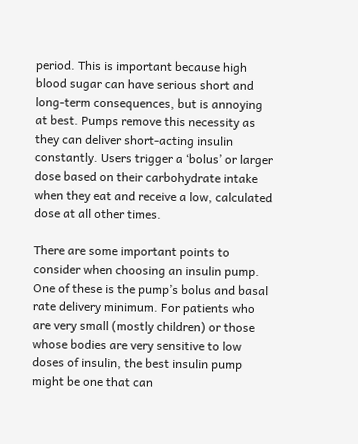period. This is important because high blood sugar can have serious short and long-term consequences, but is annoying at best. Pumps remove this necessity as they can deliver short-acting insulin constantly. Users trigger a ‘bolus’ or larger dose based on their carbohydrate intake when they eat and receive a low, calculated dose at all other times.

There are some important points to consider when choosing an insulin pump. One of these is the pump’s bolus and basal rate delivery minimum. For patients who are very small (mostly children) or those whose bodies are very sensitive to low doses of insulin, the best insulin pump might be one that can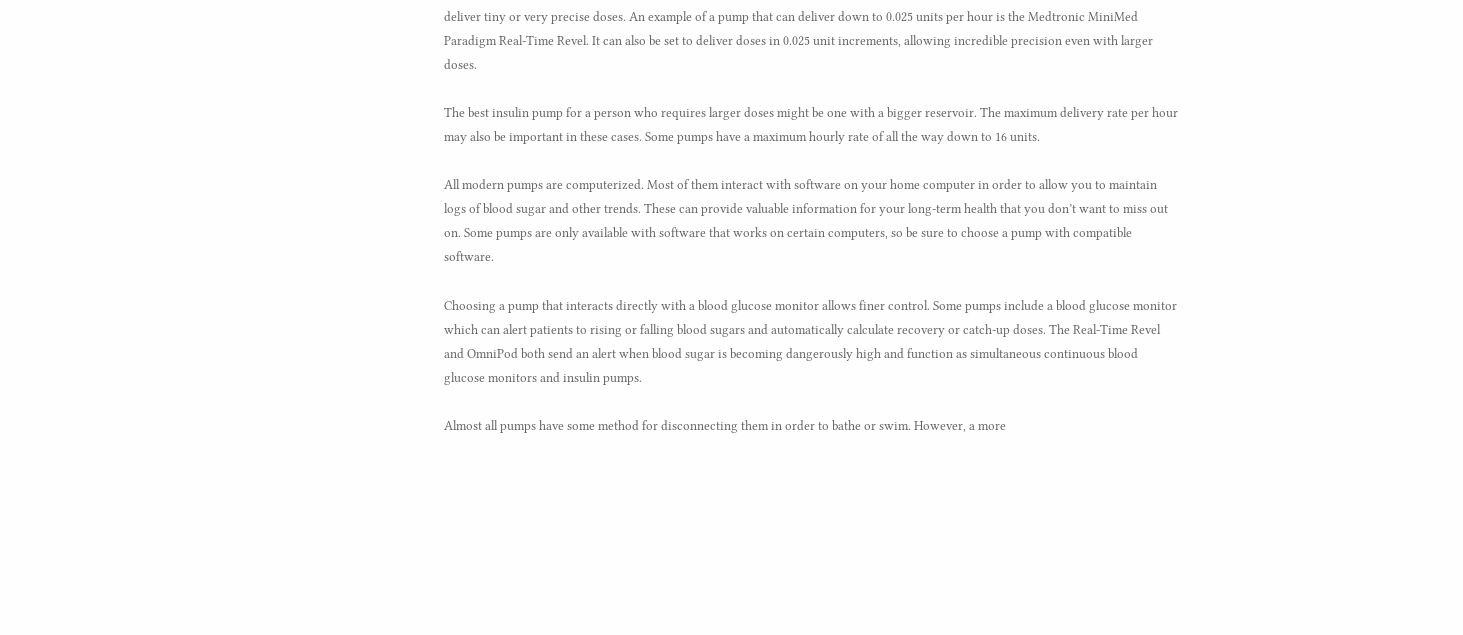deliver tiny or very precise doses. An example of a pump that can deliver down to 0.025 units per hour is the Medtronic MiniMed Paradigm Real-Time Revel. It can also be set to deliver doses in 0.025 unit increments, allowing incredible precision even with larger doses.

The best insulin pump for a person who requires larger doses might be one with a bigger reservoir. The maximum delivery rate per hour may also be important in these cases. Some pumps have a maximum hourly rate of all the way down to 16 units.

All modern pumps are computerized. Most of them interact with software on your home computer in order to allow you to maintain logs of blood sugar and other trends. These can provide valuable information for your long-term health that you don’t want to miss out on. Some pumps are only available with software that works on certain computers, so be sure to choose a pump with compatible software.

Choosing a pump that interacts directly with a blood glucose monitor allows finer control. Some pumps include a blood glucose monitor which can alert patients to rising or falling blood sugars and automatically calculate recovery or catch-up doses. The Real-Time Revel and OmniPod both send an alert when blood sugar is becoming dangerously high and function as simultaneous continuous blood glucose monitors and insulin pumps.

Almost all pumps have some method for disconnecting them in order to bathe or swim. However, a more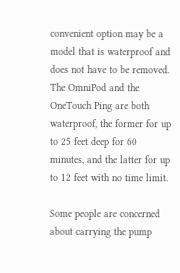convenient option may be a model that is waterproof and does not have to be removed. The OmniPod and the OneTouch Ping are both waterproof, the former for up to 25 feet deep for 60 minutes, and the latter for up to 12 feet with no time limit.

Some people are concerned about carrying the pump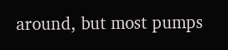around, but most pumps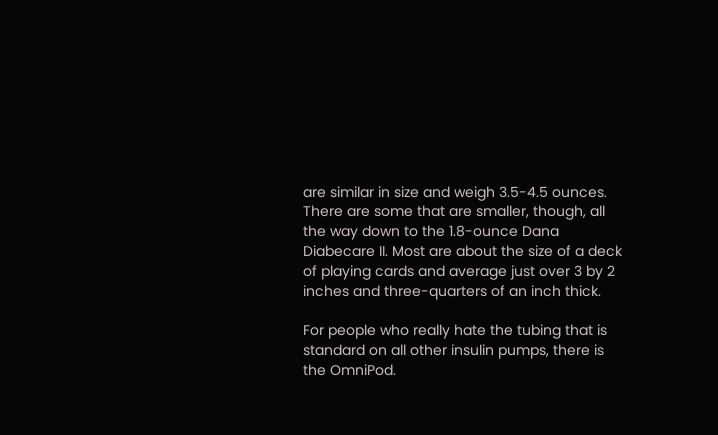are similar in size and weigh 3.5-4.5 ounces. There are some that are smaller, though, all the way down to the 1.8-ounce Dana Diabecare II. Most are about the size of a deck of playing cards and average just over 3 by 2 inches and three-quarters of an inch thick.

For people who really hate the tubing that is standard on all other insulin pumps, there is the OmniPod.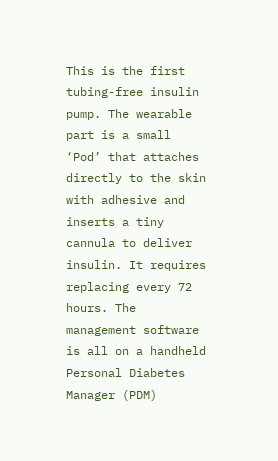This is the first tubing-free insulin pump. The wearable part is a small ‘Pod’ that attaches directly to the skin with adhesive and inserts a tiny cannula to deliver insulin. It requires replacing every 72 hours. The management software is all on a handheld Personal Diabetes Manager (PDM)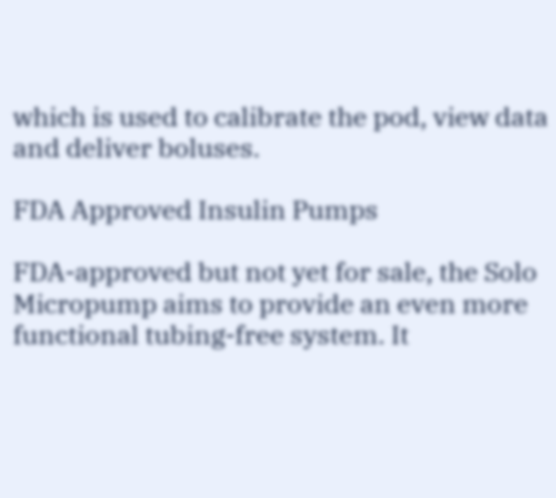which is used to calibrate the pod, view data and deliver boluses.

FDA Approved Insulin Pumps

FDA-approved but not yet for sale, the Solo Micropump aims to provide an even more functional tubing-free system. It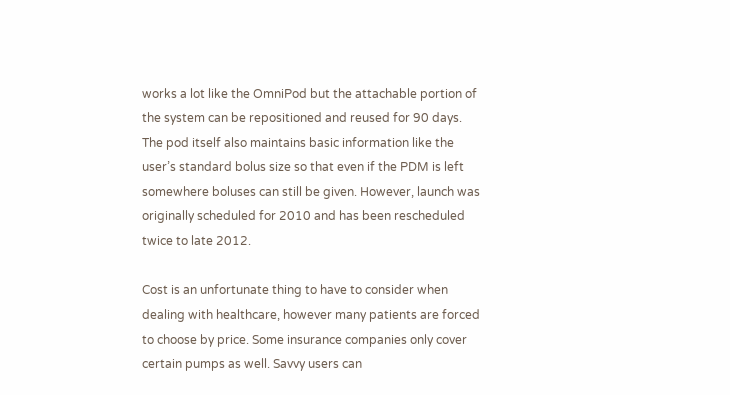works a lot like the OmniPod but the attachable portion of the system can be repositioned and reused for 90 days. The pod itself also maintains basic information like the user’s standard bolus size so that even if the PDM is left somewhere boluses can still be given. However, launch was originally scheduled for 2010 and has been rescheduled twice to late 2012.

Cost is an unfortunate thing to have to consider when dealing with healthcare, however many patients are forced to choose by price. Some insurance companies only cover certain pumps as well. Savvy users can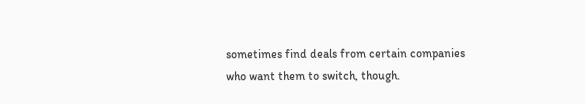sometimes find deals from certain companies who want them to switch, though.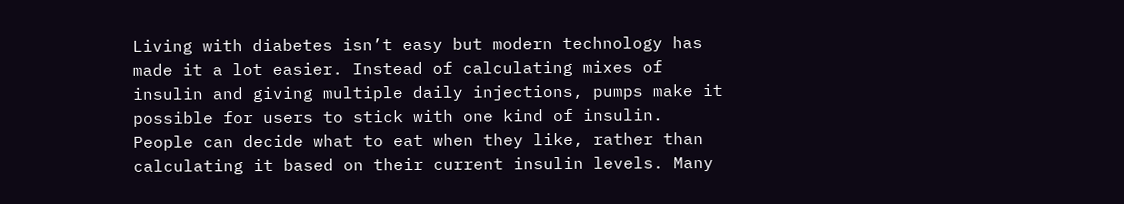Living with diabetes isn’t easy but modern technology has made it a lot easier. Instead of calculating mixes of insulin and giving multiple daily injections, pumps make it possible for users to stick with one kind of insulin. People can decide what to eat when they like, rather than calculating it based on their current insulin levels. Many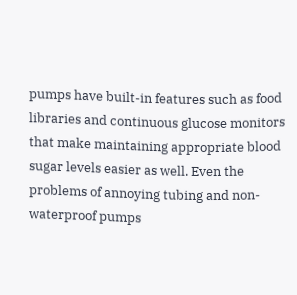pumps have built-in features such as food libraries and continuous glucose monitors that make maintaining appropriate blood sugar levels easier as well. Even the problems of annoying tubing and non-waterproof pumps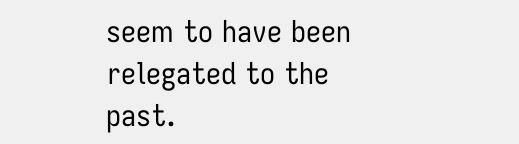seem to have been relegated to the past.